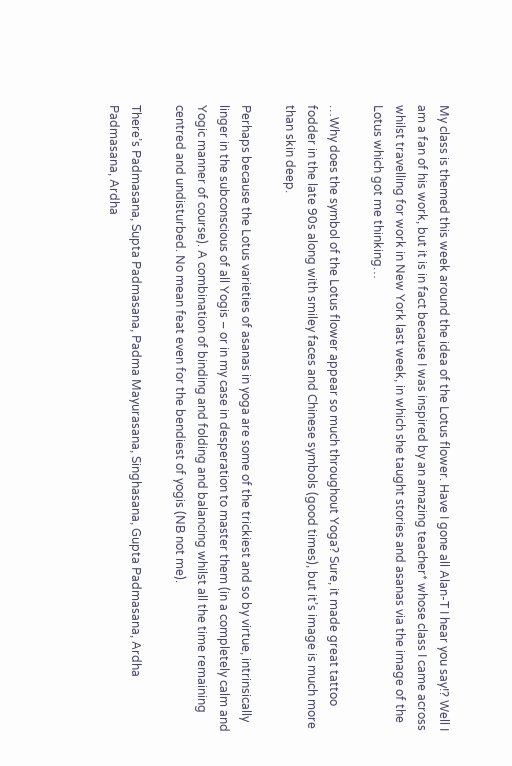My class is themed this week around the idea of the Lotus flower. Have I gone all Alan-T I hear you say!? Well I am a fan of his work, but it is in fact because I was inspired by an amazing teacher* whose class I came across whilst travelling for work in New York last week, in which she taught stories and asanas via the image of the Lotus which got me thinking…

…Why does the symbol of the Lotus flower appear so much throughout Yoga? Sure, it made great tattoo fodder in the late 90s along with smiley faces and Chinese symbols (good times), but it’s image is much more than skin deep.

Perhaps because the Lotus varieties of asanas in yoga are some of the trickiest and so by virtue, intrinsically linger in the subconscious of all Yogis – or in my case in desperation to master them (in a completely calm and Yogic manner of course). A combination of binding and folding and balancing whilst all the time remaining centred and undisturbed. No mean feat even for the bendiest of yogis (NB not me).

There’s Padmasana, Supta Padmasana, Padma Mayurasana, Singhasana, Gupta Padmasana, Ardha Padmasana, Ardha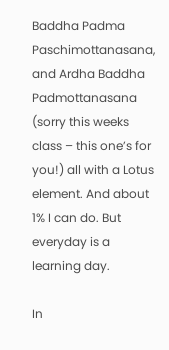Baddha Padma Paschimottanasana, and Ardha Baddha Padmottanasana (sorry this weeks class – this one’s for you!) all with a Lotus element. And about 1% I can do. But everyday is a learning day.

In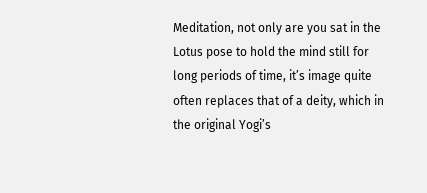Meditation, not only are you sat in the Lotus pose to hold the mind still for long periods of time, it’s image quite often replaces that of a deity, which in the original Yogi’s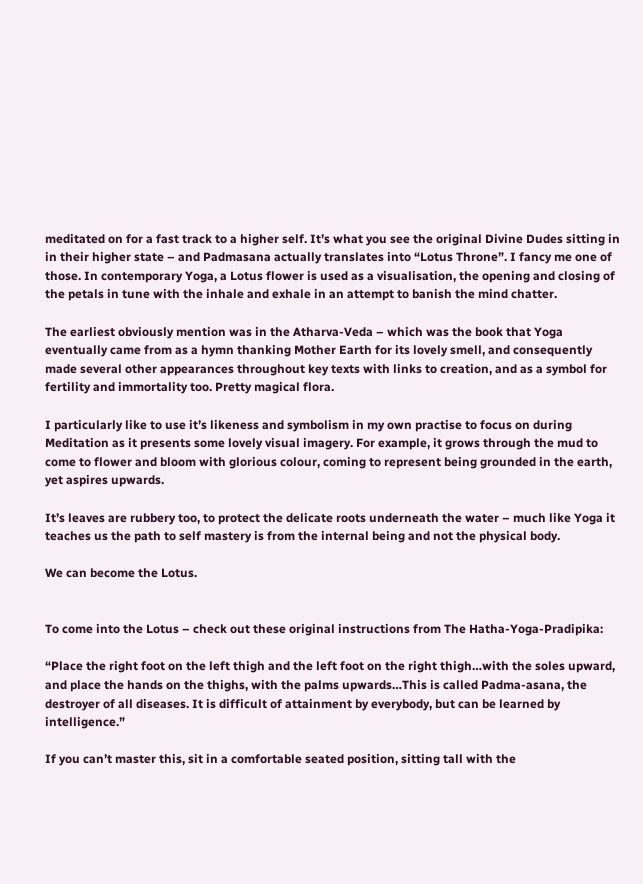meditated on for a fast track to a higher self. It’s what you see the original Divine Dudes sitting in in their higher state – and Padmasana actually translates into “Lotus Throne”. I fancy me one of those. In contemporary Yoga, a Lotus flower is used as a visualisation, the opening and closing of the petals in tune with the inhale and exhale in an attempt to banish the mind chatter.

The earliest obviously mention was in the Atharva-Veda – which was the book that Yoga eventually came from as a hymn thanking Mother Earth for its lovely smell, and consequently made several other appearances throughout key texts with links to creation, and as a symbol for fertility and immortality too. Pretty magical flora.

I particularly like to use it’s likeness and symbolism in my own practise to focus on during Meditation as it presents some lovely visual imagery. For example, it grows through the mud to come to flower and bloom with glorious colour, coming to represent being grounded in the earth, yet aspires upwards.

It’s leaves are rubbery too, to protect the delicate roots underneath the water – much like Yoga it teaches us the path to self mastery is from the internal being and not the physical body.

We can become the Lotus.


To come into the Lotus – check out these original instructions from The Hatha-Yoga-Pradipika:

“Place the right foot on the left thigh and the left foot on the right thigh…with the soles upward, and place the hands on the thighs, with the palms upwards…This is called Padma-asana, the destroyer of all diseases. It is difficult of attainment by everybody, but can be learned by intelligence.”

If you can’t master this, sit in a comfortable seated position, sitting tall with the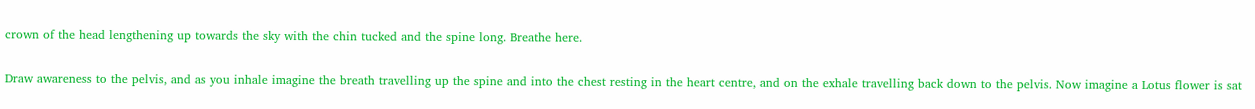crown of the head lengthening up towards the sky with the chin tucked and the spine long. Breathe here.

Draw awareness to the pelvis, and as you inhale imagine the breath travelling up the spine and into the chest resting in the heart centre, and on the exhale travelling back down to the pelvis. Now imagine a Lotus flower is sat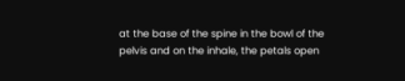at the base of the spine in the bowl of the pelvis and on the inhale, the petals open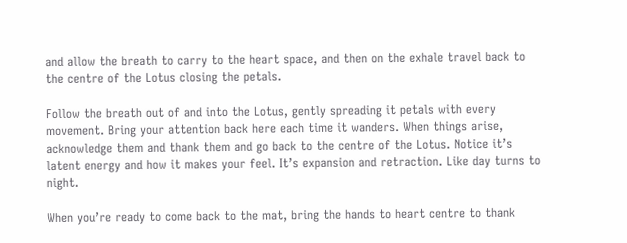and allow the breath to carry to the heart space, and then on the exhale travel back to the centre of the Lotus closing the petals.

Follow the breath out of and into the Lotus, gently spreading it petals with every movement. Bring your attention back here each time it wanders. When things arise, acknowledge them and thank them and go back to the centre of the Lotus. Notice it’s latent energy and how it makes your feel. It’s expansion and retraction. Like day turns to night.

When you’re ready to come back to the mat, bring the hands to heart centre to thank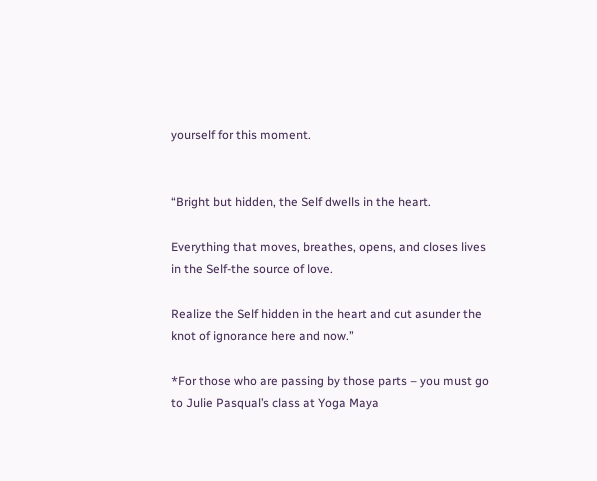yourself for this moment.


“Bright but hidden, the Self dwells in the heart.

Everything that moves, breathes, opens, and closes lives in the Self-the source of love.

Realize the Self hidden in the heart and cut asunder the knot of ignorance here and now.”

*For those who are passing by those parts – you must go to Julie Pasqual’s class at Yoga Maya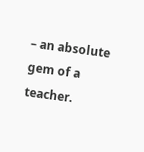– an absolute gem of a teacher.